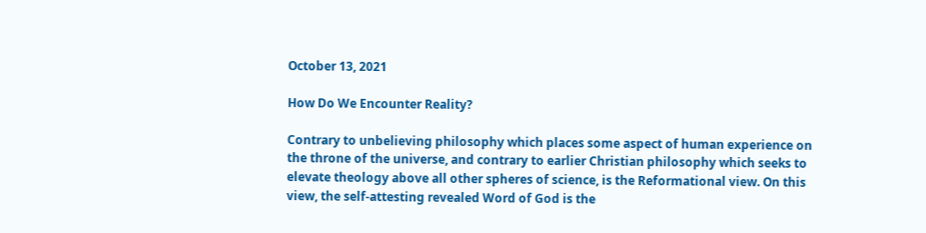October 13, 2021

How Do We Encounter Reality?

Contrary to unbelieving philosophy which places some aspect of human experience on the throne of the universe, and contrary to earlier Christian philosophy which seeks to elevate theology above all other spheres of science, is the Reformational view. On this view, the self-attesting revealed Word of God is the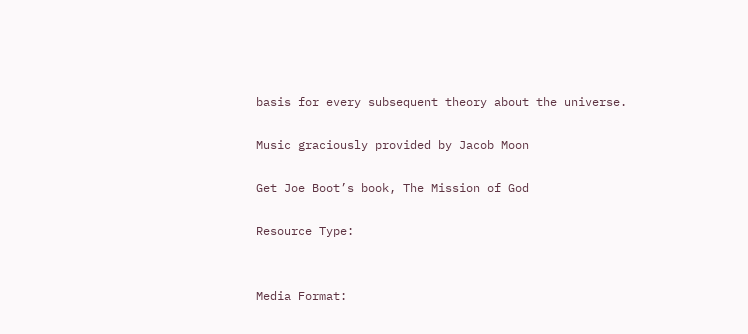basis for every subsequent theory about the universe.

Music graciously provided by Jacob Moon

Get Joe Boot’s book, The Mission of God

Resource Type:


Media Format: